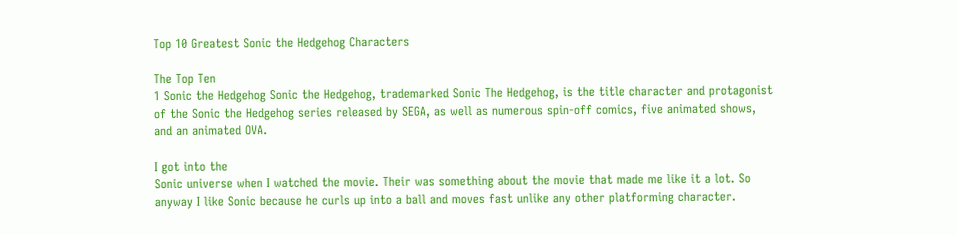Top 10 Greatest Sonic the Hedgehog Characters

The Top Ten
1 Sonic the Hedgehog Sonic the Hedgehog, trademarked Sonic The Hedgehog, is the title character and protagonist of the Sonic the Hedgehog series released by SEGA, as well as numerous spin-off comics, five animated shows, and an animated OVA.

I got into the
Sonic universe when I watched the movie. Their was something about the movie that made me like it a lot. So anyway I like Sonic because he curls up into a ball and moves fast unlike any other platforming character.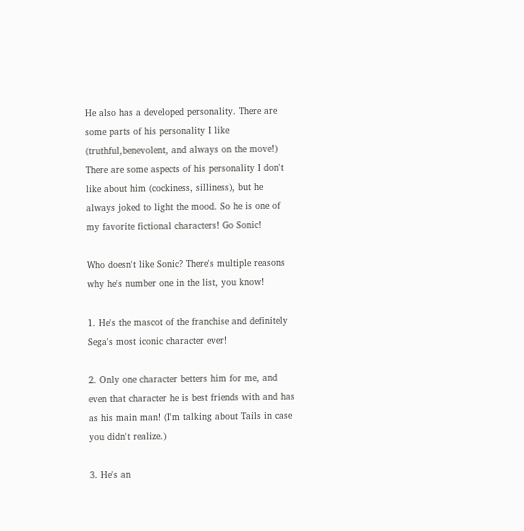He also has a developed personality. There are some parts of his personality I like (truthful,benevolent, and always on the move!) There are some aspects of his personality I don't like about him (cockiness, silliness), but he always joked to light the mood. So he is one of my favorite fictional characters! Go Sonic!

Who doesn't like Sonic? There's multiple reasons why he's number one in the list, you know!

1. He's the mascot of the franchise and definitely Sega's most iconic character ever!

2. Only one character betters him for me, and even that character he is best friends with and has as his main man! (I'm talking about Tails in case you didn't realize.)

3. He's an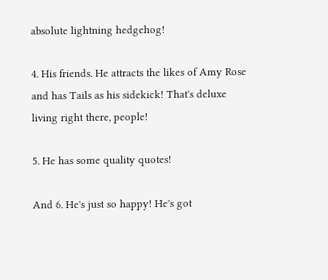absolute lightning hedgehog!

4. His friends. He attracts the likes of Amy Rose and has Tails as his sidekick! That's deluxe living right there, people!

5. He has some quality quotes!

And 6. He's just so happy! He's got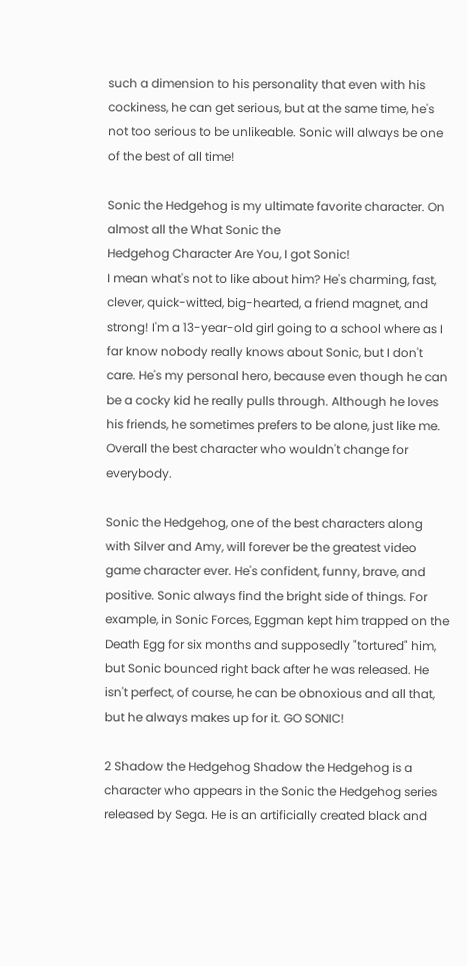such a dimension to his personality that even with his cockiness, he can get serious, but at the same time, he's not too serious to be unlikeable. Sonic will always be one of the best of all time!

Sonic the Hedgehog is my ultimate favorite character. On almost all the What Sonic the
Hedgehog Character Are You, I got Sonic!
I mean what's not to like about him? He's charming, fast, clever, quick-witted, big-hearted, a friend magnet, and strong! I'm a 13-year-old girl going to a school where as I far know nobody really knows about Sonic, but I don't care. He's my personal hero, because even though he can be a cocky kid he really pulls through. Although he loves his friends, he sometimes prefers to be alone, just like me.
Overall the best character who wouldn't change for everybody.

Sonic the Hedgehog, one of the best characters along with Silver and Amy, will forever be the greatest video game character ever. He's confident, funny, brave, and positive. Sonic always find the bright side of things. For example, in Sonic Forces, Eggman kept him trapped on the Death Egg for six months and supposedly "tortured" him, but Sonic bounced right back after he was released. He isn't perfect, of course, he can be obnoxious and all that, but he always makes up for it. GO SONIC!

2 Shadow the Hedgehog Shadow the Hedgehog is a character who appears in the Sonic the Hedgehog series released by Sega. He is an artificially created black and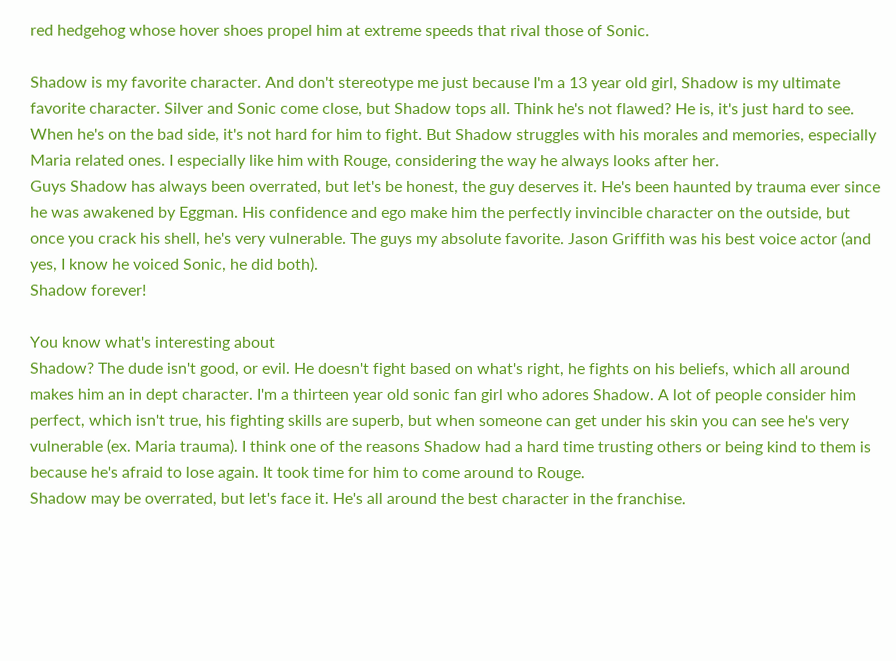red hedgehog whose hover shoes propel him at extreme speeds that rival those of Sonic.

Shadow is my favorite character. And don't stereotype me just because I'm a 13 year old girl, Shadow is my ultimate favorite character. Silver and Sonic come close, but Shadow tops all. Think he's not flawed? He is, it's just hard to see. When he's on the bad side, it's not hard for him to fight. But Shadow struggles with his morales and memories, especially Maria related ones. I especially like him with Rouge, considering the way he always looks after her.
Guys Shadow has always been overrated, but let's be honest, the guy deserves it. He's been haunted by trauma ever since he was awakened by Eggman. His confidence and ego make him the perfectly invincible character on the outside, but once you crack his shell, he's very vulnerable. The guys my absolute favorite. Jason Griffith was his best voice actor (and yes, I know he voiced Sonic, he did both).
Shadow forever!

You know what's interesting about
Shadow? The dude isn't good, or evil. He doesn't fight based on what's right, he fights on his beliefs, which all around makes him an in dept character. I'm a thirteen year old sonic fan girl who adores Shadow. A lot of people consider him perfect, which isn't true, his fighting skills are superb, but when someone can get under his skin you can see he's very vulnerable (ex. Maria trauma). I think one of the reasons Shadow had a hard time trusting others or being kind to them is because he's afraid to lose again. It took time for him to come around to Rouge.
Shadow may be overrated, but let's face it. He's all around the best character in the franchise.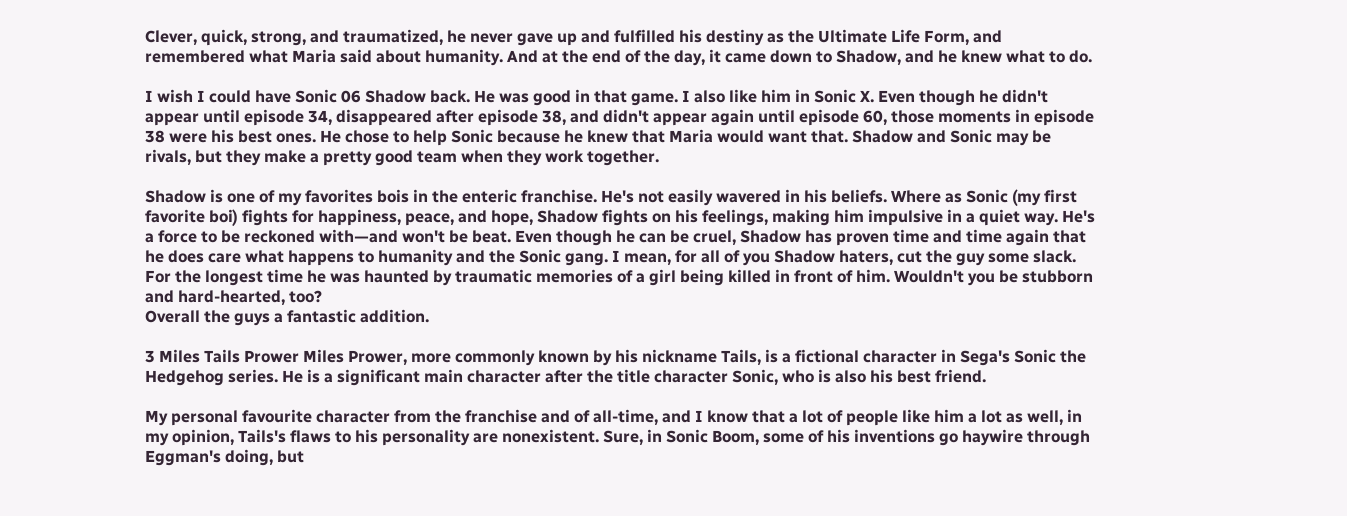Clever, quick, strong, and traumatized, he never gave up and fulfilled his destiny as the Ultimate Life Form, and remembered what Maria said about humanity. And at the end of the day, it came down to Shadow, and he knew what to do.

I wish I could have Sonic 06 Shadow back. He was good in that game. I also like him in Sonic X. Even though he didn't appear until episode 34, disappeared after episode 38, and didn't appear again until episode 60, those moments in episode 38 were his best ones. He chose to help Sonic because he knew that Maria would want that. Shadow and Sonic may be rivals, but they make a pretty good team when they work together.

Shadow is one of my favorites bois in the enteric franchise. He's not easily wavered in his beliefs. Where as Sonic (my first favorite boi) fights for happiness, peace, and hope, Shadow fights on his feelings, making him impulsive in a quiet way. He's a force to be reckoned with—and won't be beat. Even though he can be cruel, Shadow has proven time and time again that he does care what happens to humanity and the Sonic gang. I mean, for all of you Shadow haters, cut the guy some slack. For the longest time he was haunted by traumatic memories of a girl being killed in front of him. Wouldn't you be stubborn and hard-hearted, too?
Overall the guys a fantastic addition.

3 Miles Tails Prower Miles Prower, more commonly known by his nickname Tails, is a fictional character in Sega's Sonic the Hedgehog series. He is a significant main character after the title character Sonic, who is also his best friend.

My personal favourite character from the franchise and of all-time, and I know that a lot of people like him a lot as well, in my opinion, Tails's flaws to his personality are nonexistent. Sure, in Sonic Boom, some of his inventions go haywire through Eggman's doing, but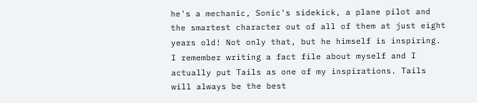he's a mechanic, Sonic's sidekick, a plane pilot and the smartest character out of all of them at just eight years old! Not only that, but he himself is inspiring. I remember writing a fact file about myself and I actually put Tails as one of my inspirations. Tails will always be the best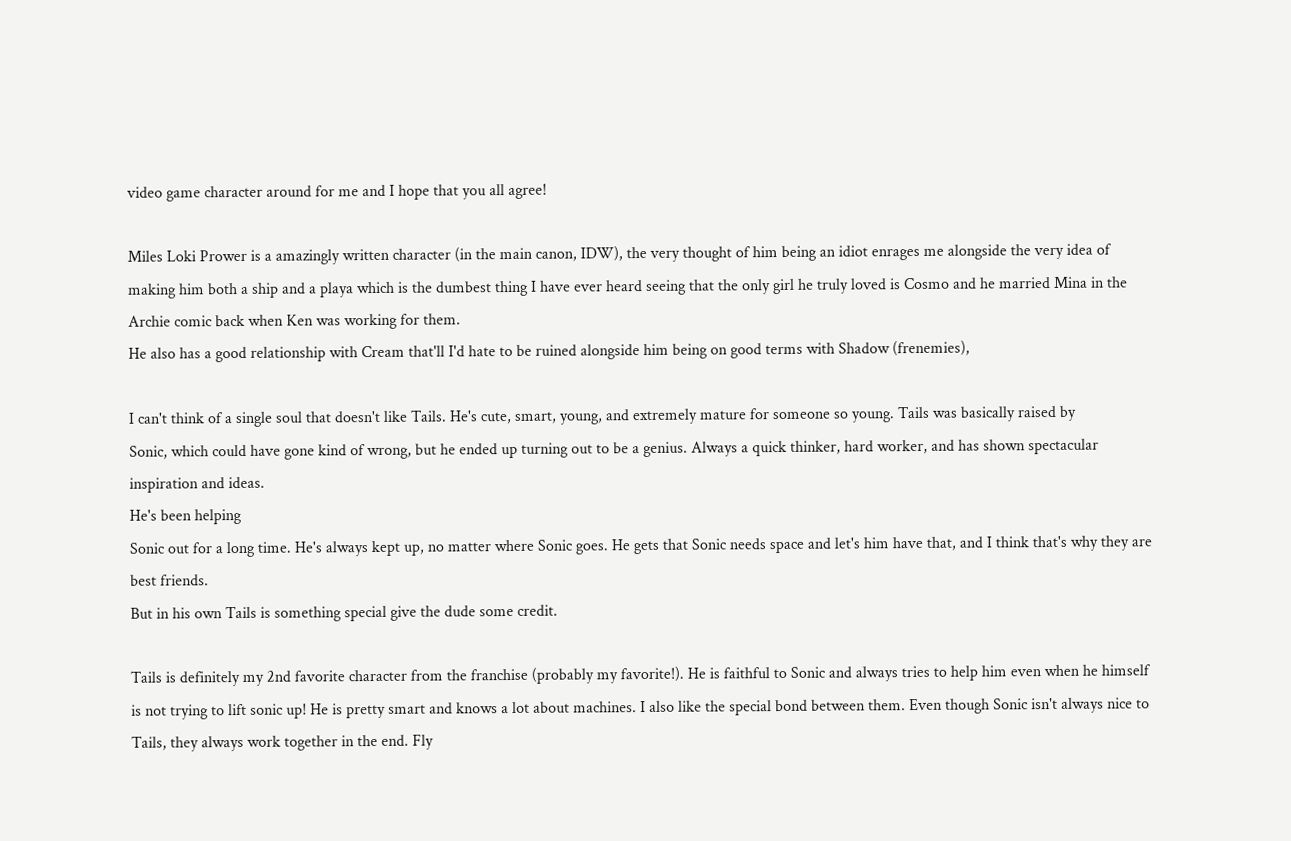video game character around for me and I hope that you all agree!

Miles Loki Prower is a amazingly written character (in the main canon, IDW), the very thought of him being an idiot enrages me alongside the very idea of making him both a ship and a playa which is the dumbest thing I have ever heard seeing that the only girl he truly loved is Cosmo and he married Mina in the Archie comic back when Ken was working for them.
He also has a good relationship with Cream that'll I'd hate to be ruined alongside him being on good terms with Shadow (frenemies),

I can't think of a single soul that doesn't like Tails. He's cute, smart, young, and extremely mature for someone so young. Tails was basically raised by
Sonic, which could have gone kind of wrong, but he ended up turning out to be a genius. Always a quick thinker, hard worker, and has shown spectacular inspiration and ideas.
He's been helping
Sonic out for a long time. He's always kept up, no matter where Sonic goes. He gets that Sonic needs space and let's him have that, and I think that's why they are best friends.
But in his own Tails is something special give the dude some credit.

Tails is definitely my 2nd favorite character from the franchise (probably my favorite!). He is faithful to Sonic and always tries to help him even when he himself is not trying to lift sonic up! He is pretty smart and knows a lot about machines. I also like the special bond between them. Even though Sonic isn't always nice to Tails, they always work together in the end. Fly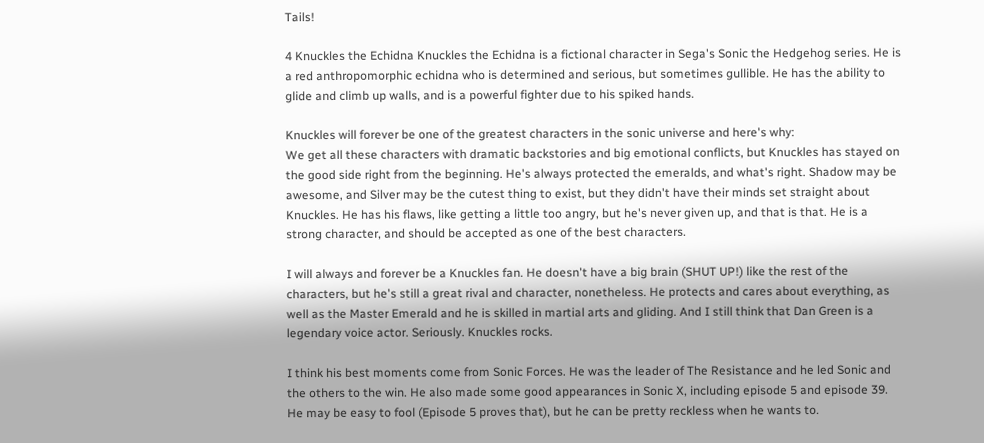Tails!

4 Knuckles the Echidna Knuckles the Echidna is a fictional character in Sega's Sonic the Hedgehog series. He is a red anthropomorphic echidna who is determined and serious, but sometimes gullible. He has the ability to glide and climb up walls, and is a powerful fighter due to his spiked hands.

Knuckles will forever be one of the greatest characters in the sonic universe and here's why:
We get all these characters with dramatic backstories and big emotional conflicts, but Knuckles has stayed on the good side right from the beginning. He's always protected the emeralds, and what's right. Shadow may be awesome, and Silver may be the cutest thing to exist, but they didn't have their minds set straight about Knuckles. He has his flaws, like getting a little too angry, but he's never given up, and that is that. He is a strong character, and should be accepted as one of the best characters.

I will always and forever be a Knuckles fan. He doesn't have a big brain (SHUT UP!) like the rest of the characters, but he's still a great rival and character, nonetheless. He protects and cares about everything, as well as the Master Emerald and he is skilled in martial arts and gliding. And I still think that Dan Green is a legendary voice actor. Seriously. Knuckles rocks.

I think his best moments come from Sonic Forces. He was the leader of The Resistance and he led Sonic and the others to the win. He also made some good appearances in Sonic X, including episode 5 and episode 39. He may be easy to fool (Episode 5 proves that), but he can be pretty reckless when he wants to.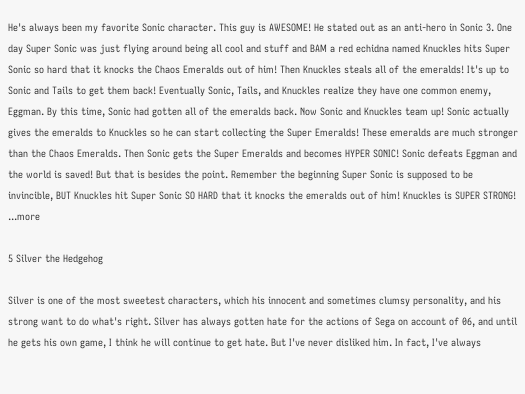He's always been my favorite Sonic character. This guy is AWESOME! He stated out as an anti-hero in Sonic 3. One day Super Sonic was just flying around being all cool and stuff and BAM a red echidna named Knuckles hits Super Sonic so hard that it knocks the Chaos Emeralds out of him! Then Knuckles steals all of the emeralds! It's up to Sonic and Tails to get them back! Eventually Sonic, Tails, and Knuckles realize they have one common enemy, Eggman. By this time, Sonic had gotten all of the emeralds back. Now Sonic and Knuckles team up! Sonic actually gives the emeralds to Knuckles so he can start collecting the Super Emeralds! These emeralds are much stronger than the Chaos Emeralds. Then Sonic gets the Super Emeralds and becomes HYPER SONIC! Sonic defeats Eggman and the world is saved! But that is besides the point. Remember the beginning Super Sonic is supposed to be invincible, BUT Knuckles hit Super Sonic SO HARD that it knocks the emeralds out of him! Knuckles is SUPER STRONG! ...more

5 Silver the Hedgehog

Silver is one of the most sweetest characters, which his innocent and sometimes clumsy personality, and his strong want to do what's right. Silver has always gotten hate for the actions of Sega on account of 06, and until he gets his own game, I think he will continue to get hate. But I've never disliked him. In fact, I've always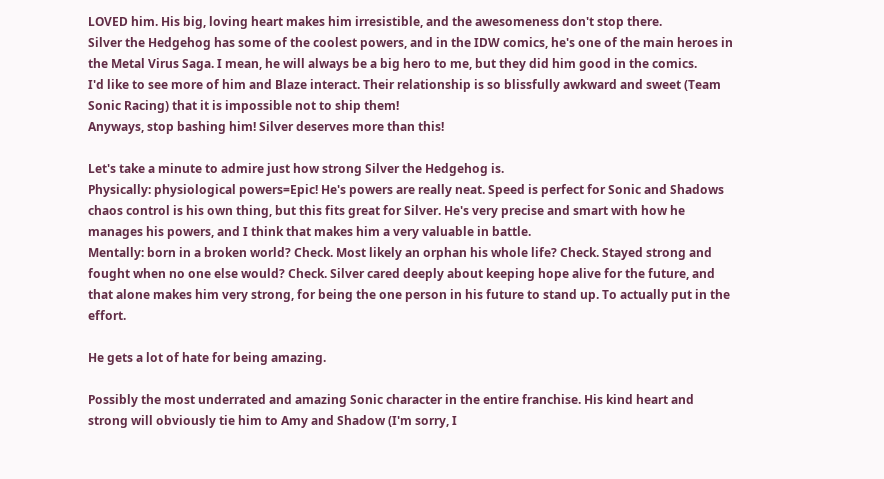LOVED him. His big, loving heart makes him irresistible, and the awesomeness don't stop there.
Silver the Hedgehog has some of the coolest powers, and in the IDW comics, he's one of the main heroes in the Metal Virus Saga. I mean, he will always be a big hero to me, but they did him good in the comics.
I'd like to see more of him and Blaze interact. Their relationship is so blissfully awkward and sweet (Team Sonic Racing) that it is impossible not to ship them!
Anyways, stop bashing him! Silver deserves more than this!

Let's take a minute to admire just how strong Silver the Hedgehog is.
Physically: physiological powers=Epic! He's powers are really neat. Speed is perfect for Sonic and Shadows chaos control is his own thing, but this fits great for Silver. He's very precise and smart with how he manages his powers, and I think that makes him a very valuable in battle.
Mentally: born in a broken world? Check. Most likely an orphan his whole life? Check. Stayed strong and fought when no one else would? Check. Silver cared deeply about keeping hope alive for the future, and that alone makes him very strong, for being the one person in his future to stand up. To actually put in the effort.

He gets a lot of hate for being amazing.

Possibly the most underrated and amazing Sonic character in the entire franchise. His kind heart and strong will obviously tie him to Amy and Shadow (I'm sorry, I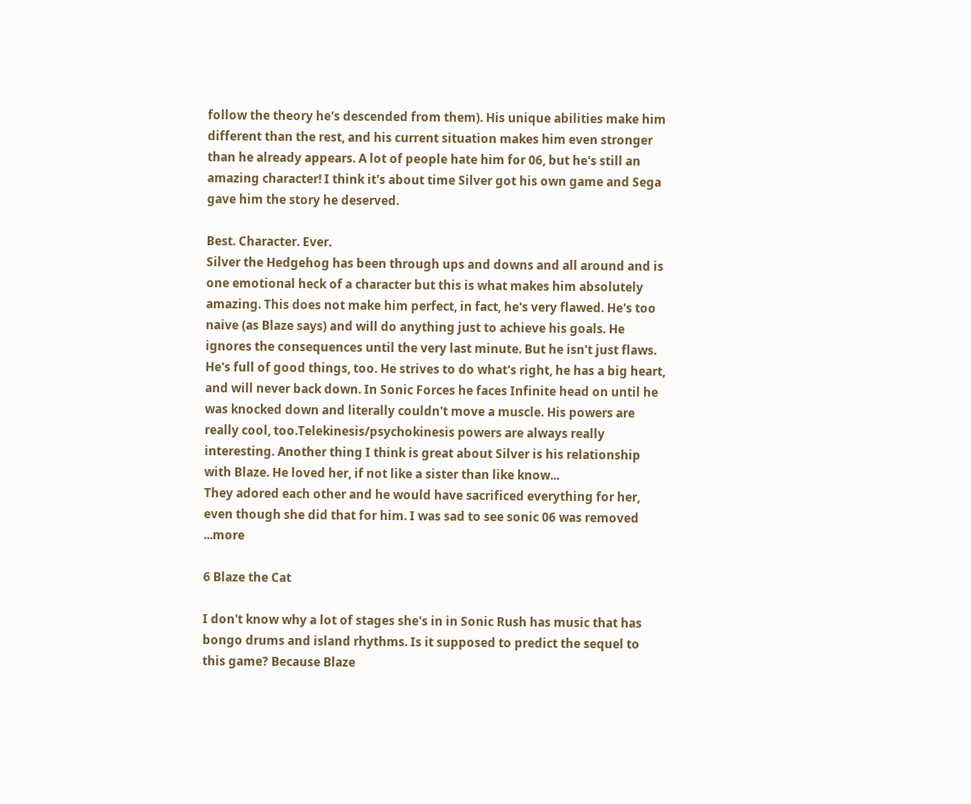follow the theory he's descended from them). His unique abilities make him different than the rest, and his current situation makes him even stronger than he already appears. A lot of people hate him for 06, but he's still an amazing character! I think it's about time Silver got his own game and Sega gave him the story he deserved.

Best. Character. Ever.
Silver the Hedgehog has been through ups and downs and all around and is one emotional heck of a character but this is what makes him absolutely amazing. This does not make him perfect, in fact, he's very flawed. He's too naive (as Blaze says) and will do anything just to achieve his goals. He ignores the consequences until the very last minute. But he isn't just flaws. He's full of good things, too. He strives to do what's right, he has a big heart, and will never back down. In Sonic Forces he faces Infinite head on until he was knocked down and literally couldn't move a muscle. His powers are really cool, too.Telekinesis/psychokinesis powers are always really interesting. Another thing I think is great about Silver is his relationship with Blaze. He loved her, if not like a sister than like know...
They adored each other and he would have sacrificed everything for her, even though she did that for him. I was sad to see sonic 06 was removed ...more

6 Blaze the Cat

I don't know why a lot of stages she's in in Sonic Rush has music that has bongo drums and island rhythms. Is it supposed to predict the sequel to this game? Because Blaze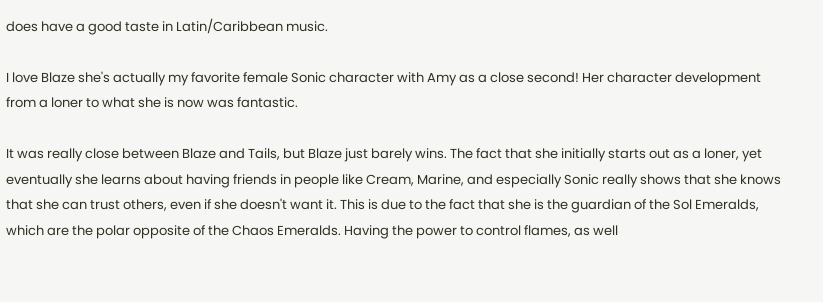does have a good taste in Latin/Caribbean music.

I love Blaze she's actually my favorite female Sonic character with Amy as a close second! Her character development from a loner to what she is now was fantastic.

It was really close between Blaze and Tails, but Blaze just barely wins. The fact that she initially starts out as a loner, yet eventually she learns about having friends in people like Cream, Marine, and especially Sonic really shows that she knows that she can trust others, even if she doesn't want it. This is due to the fact that she is the guardian of the Sol Emeralds, which are the polar opposite of the Chaos Emeralds. Having the power to control flames, as well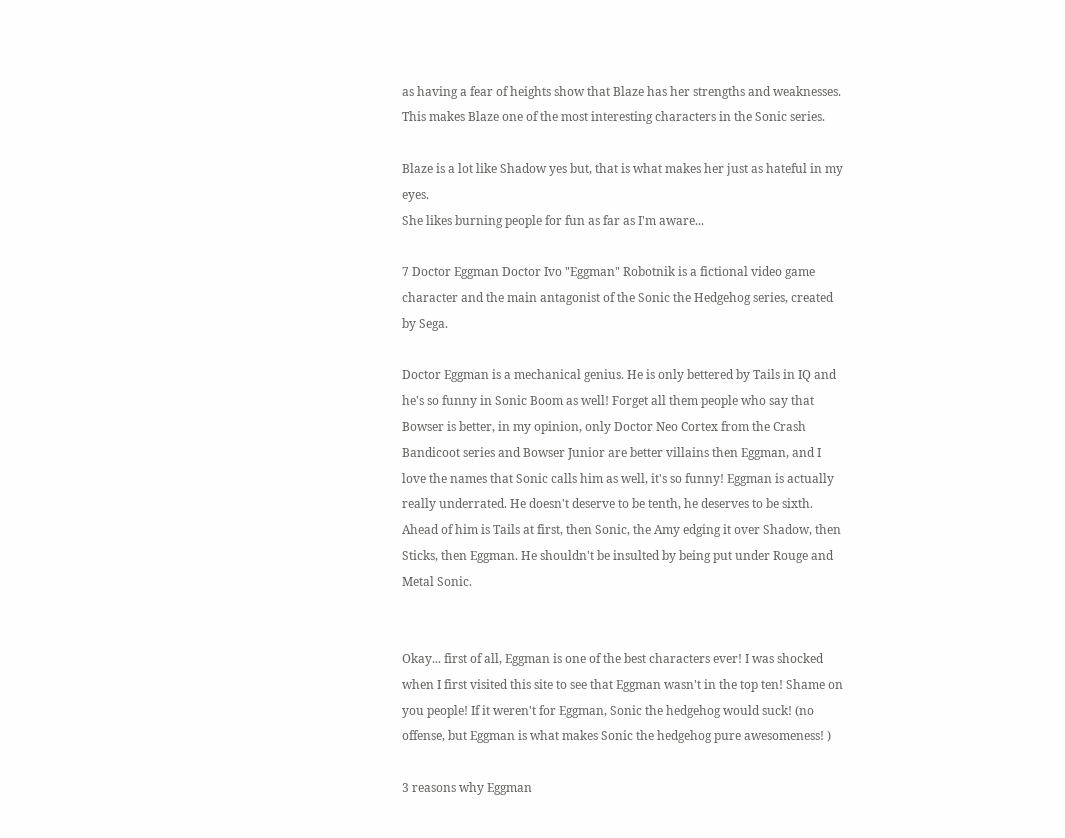as having a fear of heights show that Blaze has her strengths and weaknesses. This makes Blaze one of the most interesting characters in the Sonic series.

Blaze is a lot like Shadow yes but, that is what makes her just as hateful in my eyes.
She likes burning people for fun as far as I'm aware...

7 Doctor Eggman Doctor Ivo "Eggman" Robotnik is a fictional video game character and the main antagonist of the Sonic the Hedgehog series, created by Sega.

Doctor Eggman is a mechanical genius. He is only bettered by Tails in IQ and he's so funny in Sonic Boom as well! Forget all them people who say that Bowser is better, in my opinion, only Doctor Neo Cortex from the Crash Bandicoot series and Bowser Junior are better villains then Eggman, and I love the names that Sonic calls him as well, it's so funny! Eggman is actually really underrated. He doesn't deserve to be tenth, he deserves to be sixth. Ahead of him is Tails at first, then Sonic, the Amy edging it over Shadow, then Sticks, then Eggman. He shouldn't be insulted by being put under Rouge and Metal Sonic.


Okay... first of all, Eggman is one of the best characters ever! I was shocked when I first visited this site to see that Eggman wasn't in the top ten! Shame on you people! If it weren't for Eggman, Sonic the hedgehog would suck! (no offense, but Eggman is what makes Sonic the hedgehog pure awesomeness! )

3 reasons why Eggman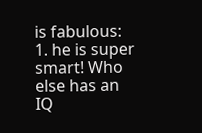is fabulous:
1. he is super smart! Who else has an IQ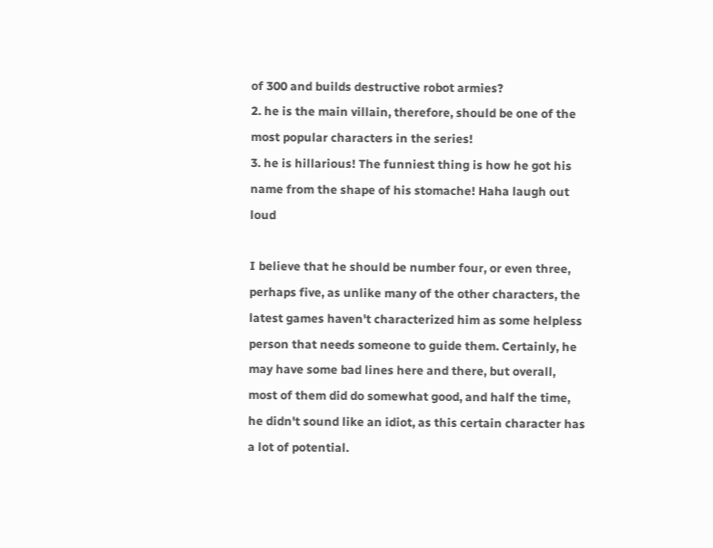of 300 and builds destructive robot armies?
2. he is the main villain, therefore, should be one of the most popular characters in the series!
3. he is hillarious! The funniest thing is how he got his name from the shape of his stomache! Haha laugh out loud

I believe that he should be number four, or even three, perhaps five, as unlike many of the other characters, the latest games haven't characterized him as some helpless person that needs someone to guide them. Certainly, he may have some bad lines here and there, but overall, most of them did do somewhat good, and half the time, he didn't sound like an idiot, as this certain character has a lot of potential.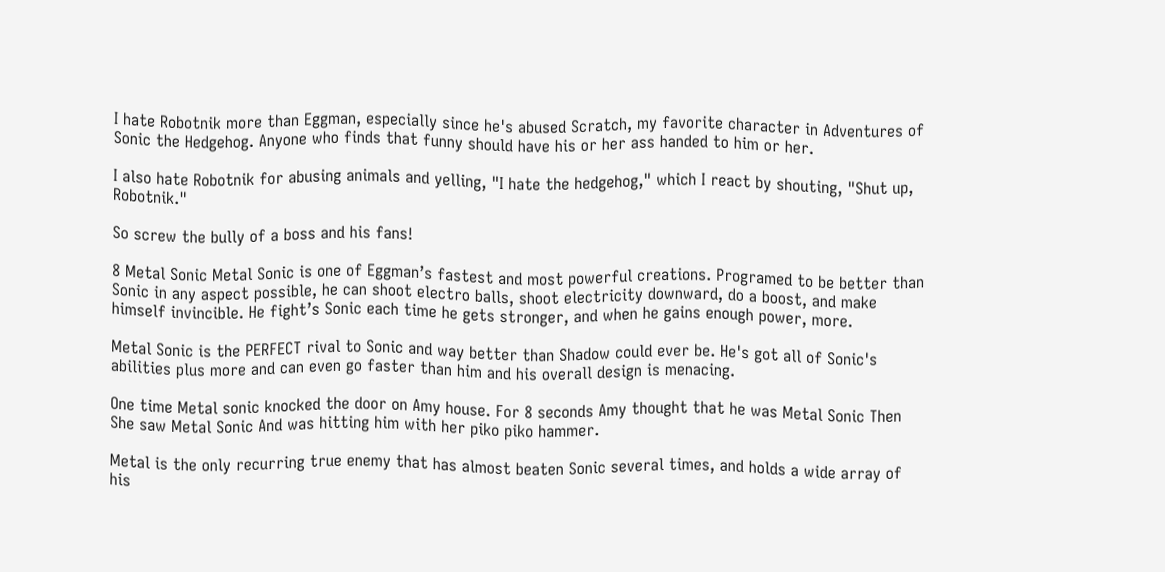I hate Robotnik more than Eggman, especially since he's abused Scratch, my favorite character in Adventures of Sonic the Hedgehog. Anyone who finds that funny should have his or her ass handed to him or her.

I also hate Robotnik for abusing animals and yelling, "I hate the hedgehog," which I react by shouting, "Shut up, Robotnik."

So screw the bully of a boss and his fans!

8 Metal Sonic Metal Sonic is one of Eggman’s fastest and most powerful creations. Programed to be better than Sonic in any aspect possible, he can shoot electro balls, shoot electricity downward, do a boost, and make himself invincible. He fight’s Sonic each time he gets stronger, and when he gains enough power, more.

Metal Sonic is the PERFECT rival to Sonic and way better than Shadow could ever be. He's got all of Sonic's abilities plus more and can even go faster than him and his overall design is menacing.

One time Metal sonic knocked the door on Amy house. For 8 seconds Amy thought that he was Metal Sonic Then She saw Metal Sonic And was hitting him with her piko piko hammer.

Metal is the only recurring true enemy that has almost beaten Sonic several times, and holds a wide array of his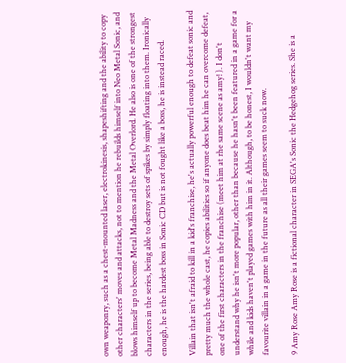own weaponry, such as a chest-mounted laser, electrokinesis, shapeshifting and the ability to copy other characters' moves and attacks, not to mention he rebuilds himself into Neo Metal Sonic, and blows himself up to become Metal Madness and the Metal Overlord. He also is one of the strongest characters in the series, being able to destroy sets of spikes by simply floating into them. Ironically enough, he is the hardest boss in Sonic CD but is not fought like a boss, he is instead raced.

Villain that isn't afraid to kill in a kid's franchise, he's actually powerful enough to defeat sonic and pretty much the whole cast, he copies abilities so if anyone does beat him he can overcome defeat, one of the first characters in the franchise (meet him at rhe same scene as amy! ). I don't understand why he isn't more popular, other than because he hasn't been featured in a game for a while and kids haven't played games with him in it. Although, to be honest, I wouldn't want my favourite villain in a game in the future as all their games seem to suck now.

9 Amy Rose Amy Rose is a fictional character in SEGA's Sonic the Hedgehog series. She is a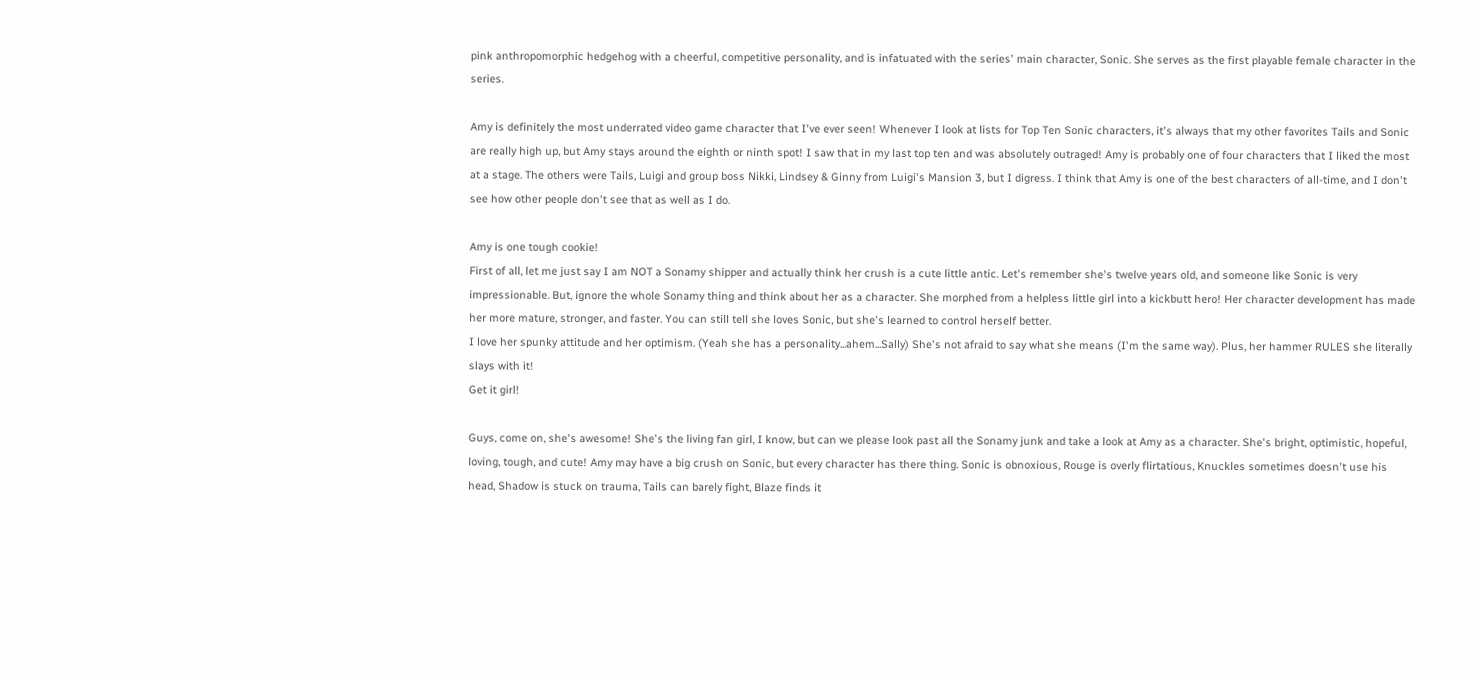pink anthropomorphic hedgehog with a cheerful, competitive personality, and is infatuated with the series' main character, Sonic. She serves as the first playable female character in the series.

Amy is definitely the most underrated video game character that I've ever seen! Whenever I look at lists for Top Ten Sonic characters, it's always that my other favorites Tails and Sonic are really high up, but Amy stays around the eighth or ninth spot! I saw that in my last top ten and was absolutely outraged! Amy is probably one of four characters that I liked the most at a stage. The others were Tails, Luigi and group boss Nikki, Lindsey & Ginny from Luigi's Mansion 3, but I digress. I think that Amy is one of the best characters of all-time, and I don't see how other people don't see that as well as I do.

Amy is one tough cookie!
First of all, let me just say I am NOT a Sonamy shipper and actually think her crush is a cute little antic. Let's remember she's twelve years old, and someone like Sonic is very impressionable. But, ignore the whole Sonamy thing and think about her as a character. She morphed from a helpless little girl into a kickbutt hero! Her character development has made her more mature, stronger, and faster. You can still tell she loves Sonic, but she's learned to control herself better.
I love her spunky attitude and her optimism. (Yeah she has a personality...ahem...Sally) She's not afraid to say what she means (I'm the same way). Plus, her hammer RULES she literally slays with it!
Get it girl!

Guys, come on, she's awesome! She's the living fan girl, I know, but can we please look past all the Sonamy junk and take a look at Amy as a character. She's bright, optimistic, hopeful, loving, tough, and cute! Amy may have a big crush on Sonic, but every character has there thing. Sonic is obnoxious, Rouge is overly flirtatious, Knuckles sometimes doesn't use his head, Shadow is stuck on trauma, Tails can barely fight, Blaze finds it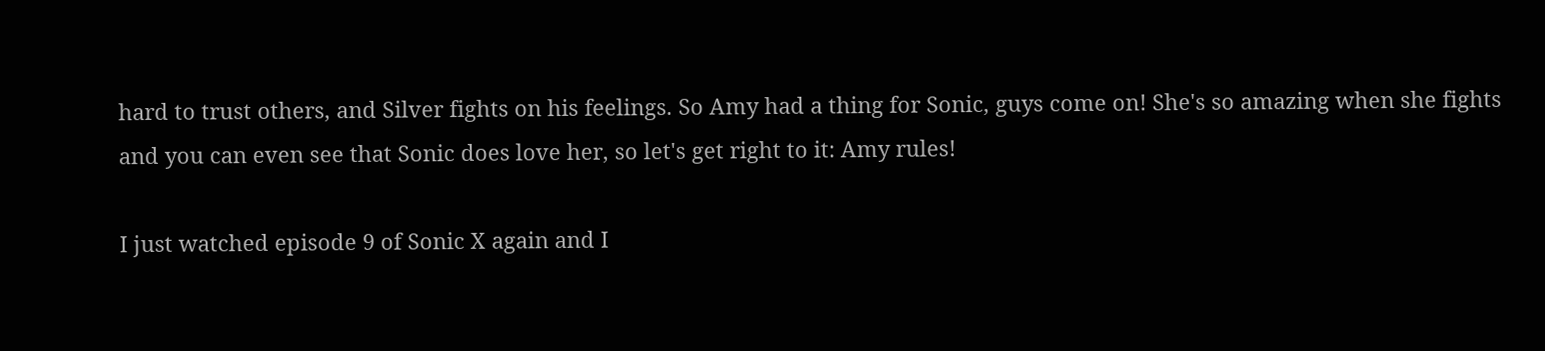hard to trust others, and Silver fights on his feelings. So Amy had a thing for Sonic, guys come on! She's so amazing when she fights and you can even see that Sonic does love her, so let's get right to it: Amy rules!

I just watched episode 9 of Sonic X again and I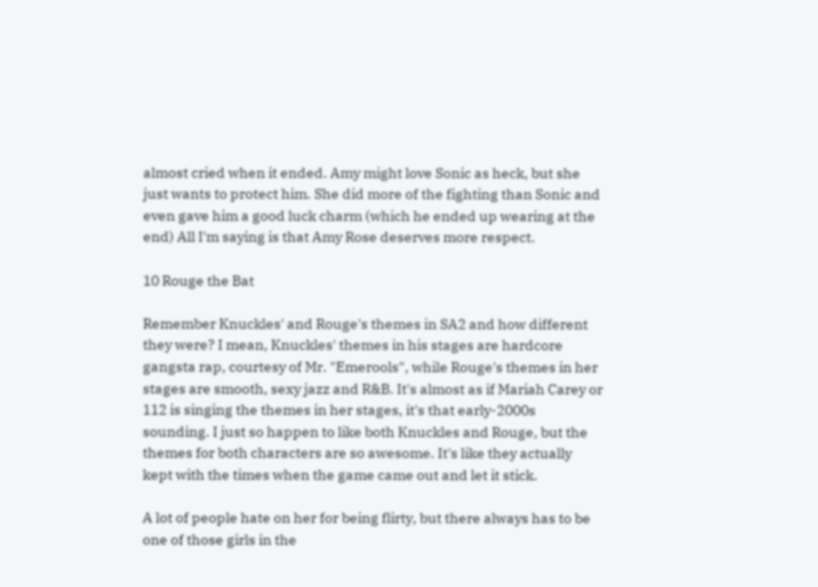almost cried when it ended. Amy might love Sonic as heck, but she just wants to protect him. She did more of the fighting than Sonic and even gave him a good luck charm (which he ended up wearing at the end) All I'm saying is that Amy Rose deserves more respect.

10 Rouge the Bat

Remember Knuckles' and Rouge's themes in SA2 and how different they were? I mean, Knuckles' themes in his stages are hardcore gangsta rap, courtesy of Mr. "Emerools", while Rouge's themes in her stages are smooth, sexy jazz and R&B. It's almost as if Mariah Carey or 112 is singing the themes in her stages, it's that early-2000s sounding. I just so happen to like both Knuckles and Rouge, but the themes for both characters are so awesome. It's like they actually kept with the times when the game came out and let it stick.

A lot of people hate on her for being flirty, but there always has to be one of those girls in the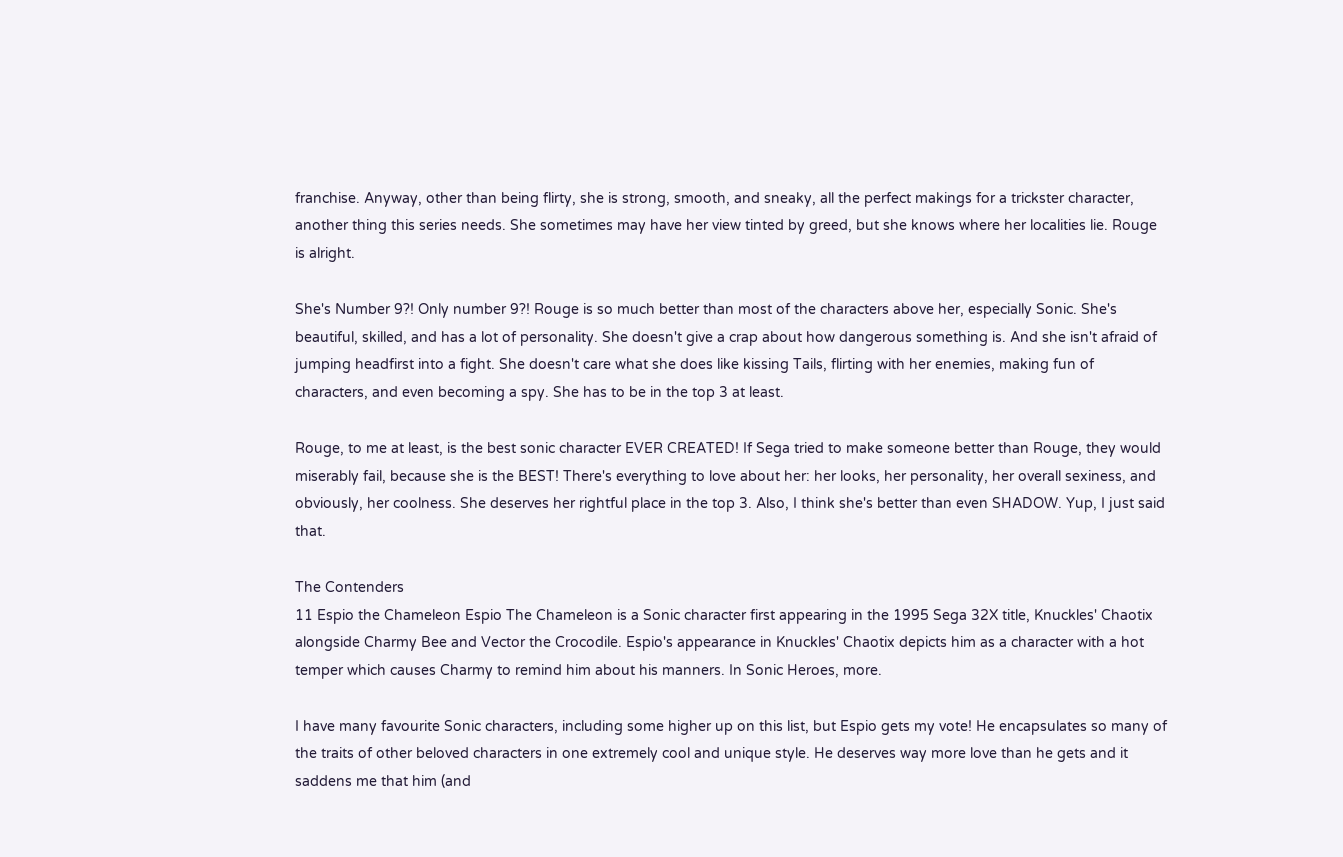franchise. Anyway, other than being flirty, she is strong, smooth, and sneaky, all the perfect makings for a trickster character, another thing this series needs. She sometimes may have her view tinted by greed, but she knows where her localities lie. Rouge is alright.

She's Number 9?! Only number 9?! Rouge is so much better than most of the characters above her, especially Sonic. She's beautiful, skilled, and has a lot of personality. She doesn't give a crap about how dangerous something is. And she isn't afraid of jumping headfirst into a fight. She doesn't care what she does like kissing Tails, flirting with her enemies, making fun of characters, and even becoming a spy. She has to be in the top 3 at least.

Rouge, to me at least, is the best sonic character EVER CREATED! If Sega tried to make someone better than Rouge, they would miserably fail, because she is the BEST! There's everything to love about her: her looks, her personality, her overall sexiness, and obviously, her coolness. She deserves her rightful place in the top 3. Also, I think she's better than even SHADOW. Yup, I just said that.

The Contenders
11 Espio the Chameleon Espio The Chameleon is a Sonic character first appearing in the 1995 Sega 32X title, Knuckles' Chaotix alongside Charmy Bee and Vector the Crocodile. Espio's appearance in Knuckles' Chaotix depicts him as a character with a hot temper which causes Charmy to remind him about his manners. In Sonic Heroes, more.

I have many favourite Sonic characters, including some higher up on this list, but Espio gets my vote! He encapsulates so many of the traits of other beloved characters in one extremely cool and unique style. He deserves way more love than he gets and it saddens me that him (and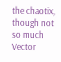the chaotix, though not so much Vector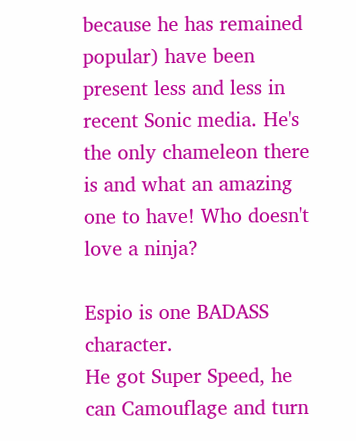because he has remained popular) have been present less and less in recent Sonic media. He's the only chameleon there is and what an amazing one to have! Who doesn't love a ninja?

Espio is one BADASS character.
He got Super Speed, he can Camouflage and turn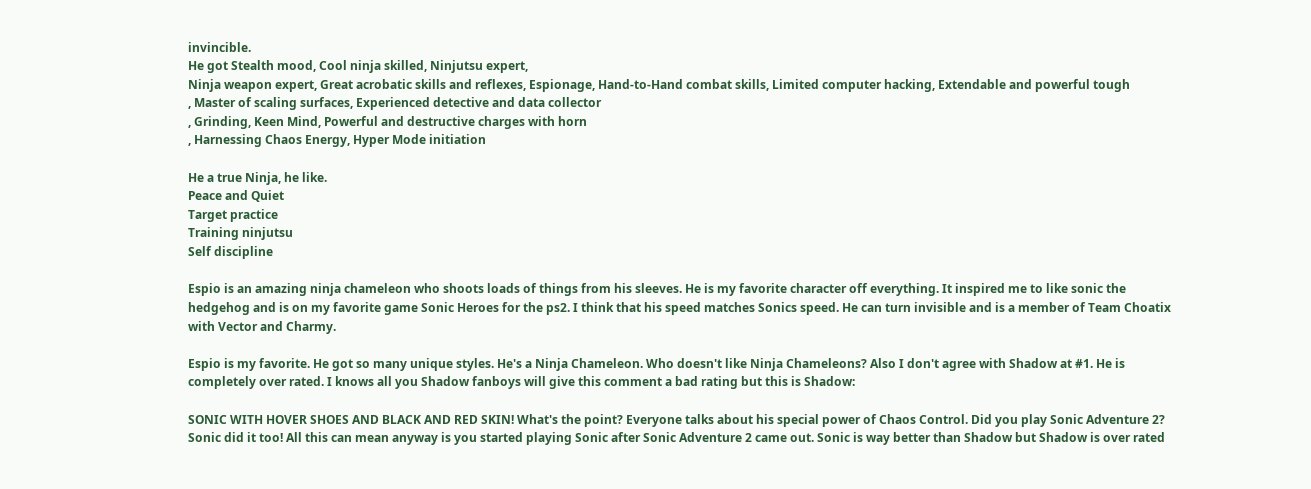invincible.
He got Stealth mood, Cool ninja skilled, Ninjutsu expert,
Ninja weapon expert, Great acrobatic skills and reflexes, Espionage, Hand-to-Hand combat skills, Limited computer hacking, Extendable and powerful tough
, Master of scaling surfaces, Experienced detective and data collector
, Grinding, Keen Mind, Powerful and destructive charges with horn
, Harnessing Chaos Energy, Hyper Mode initiation

He a true Ninja, he like.
Peace and Quiet
Target practice
Training ninjutsu
Self discipline

Espio is an amazing ninja chameleon who shoots loads of things from his sleeves. He is my favorite character off everything. It inspired me to like sonic the hedgehog and is on my favorite game Sonic Heroes for the ps2. I think that his speed matches Sonics speed. He can turn invisible and is a member of Team Choatix with Vector and Charmy.

Espio is my favorite. He got so many unique styles. He's a Ninja Chameleon. Who doesn't like Ninja Chameleons? Also I don't agree with Shadow at #1. He is completely over rated. I knows all you Shadow fanboys will give this comment a bad rating but this is Shadow:

SONIC WITH HOVER SHOES AND BLACK AND RED SKIN! What's the point? Everyone talks about his special power of Chaos Control. Did you play Sonic Adventure 2? Sonic did it too! All this can mean anyway is you started playing Sonic after Sonic Adventure 2 came out. Sonic is way better than Shadow but Shadow is over rated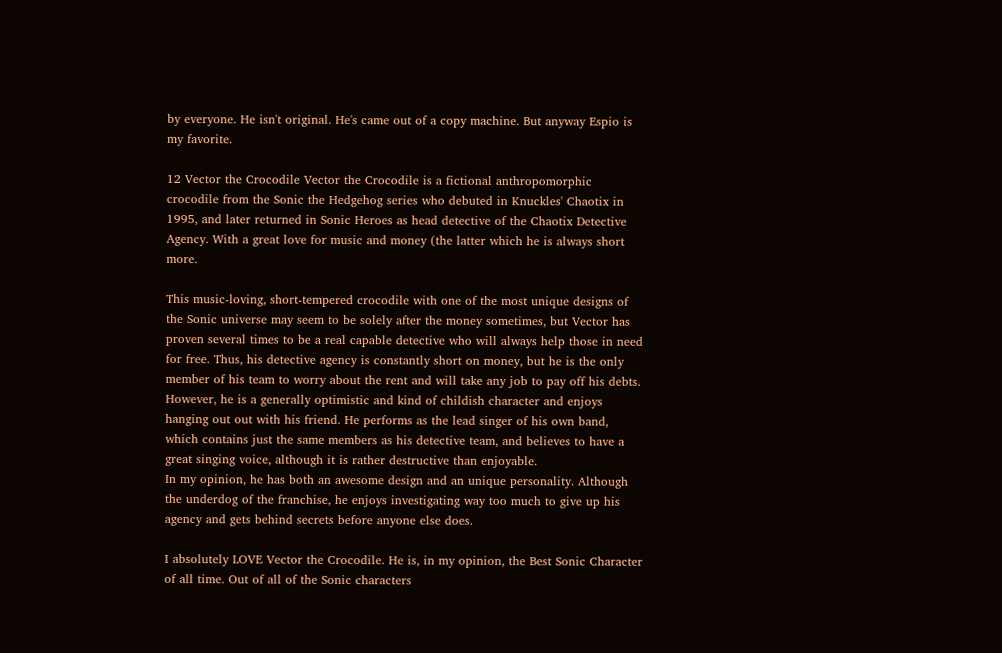by everyone. He isn't original. He's came out of a copy machine. But anyway Espio is my favorite.

12 Vector the Crocodile Vector the Crocodile is a fictional anthropomorphic crocodile from the Sonic the Hedgehog series who debuted in Knuckles' Chaotix in 1995, and later returned in Sonic Heroes as head detective of the Chaotix Detective Agency. With a great love for music and money (the latter which he is always short more.

This music-loving, short-tempered crocodile with one of the most unique designs of the Sonic universe may seem to be solely after the money sometimes, but Vector has proven several times to be a real capable detective who will always help those in need for free. Thus, his detective agency is constantly short on money, but he is the only member of his team to worry about the rent and will take any job to pay off his debts. However, he is a generally optimistic and kind of childish character and enjoys hanging out out with his friend. He performs as the lead singer of his own band, which contains just the same members as his detective team, and believes to have a great singing voice, although it is rather destructive than enjoyable.
In my opinion, he has both an awesome design and an unique personality. Although the underdog of the franchise, he enjoys investigating way too much to give up his agency and gets behind secrets before anyone else does.

I absolutely LOVE Vector the Crocodile. He is, in my opinion, the Best Sonic Character of all time. Out of all of the Sonic characters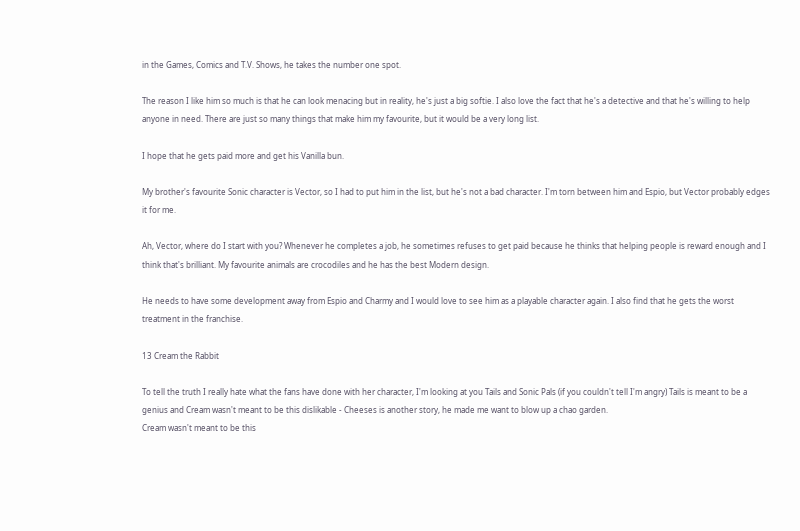in the Games, Comics and T.V. Shows, he takes the number one spot.

The reason I like him so much is that he can look menacing but in reality, he's just a big softie. I also love the fact that he's a detective and that he's willing to help anyone in need. There are just so many things that make him my favourite, but it would be a very long list.

I hope that he gets paid more and get his Vanilla bun.

My brother's favourite Sonic character is Vector, so I had to put him in the list, but he's not a bad character. I'm torn between him and Espio, but Vector probably edges it for me.

Ah, Vector, where do I start with you? Whenever he completes a job, he sometimes refuses to get paid because he thinks that helping people is reward enough and I think that's brilliant. My favourite animals are crocodiles and he has the best Modern design.

He needs to have some development away from Espio and Charmy and I would love to see him as a playable character again. I also find that he gets the worst treatment in the franchise.

13 Cream the Rabbit

To tell the truth I really hate what the fans have done with her character, I'm looking at you Tails and Sonic Pals (if you couldn't tell I'm angry) Tails is meant to be a genius and Cream wasn't meant to be this dislikable - Cheeses is another story, he made me want to blow up a chao garden.
Cream wasn't meant to be this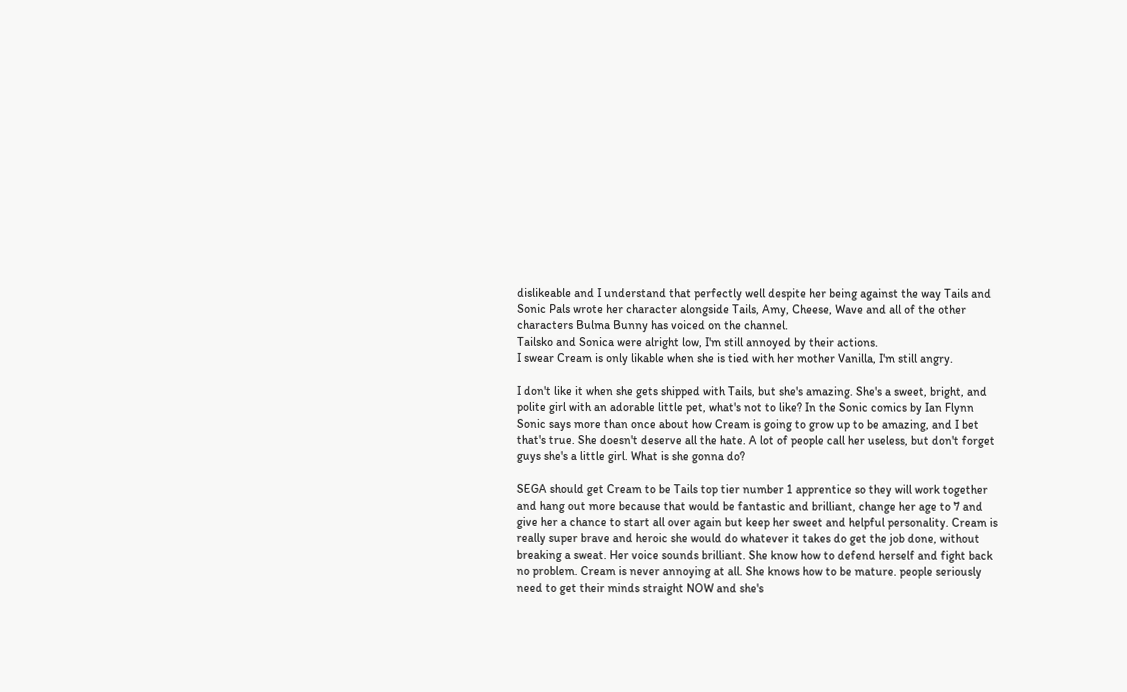dislikeable and I understand that perfectly well despite her being against the way Tails and Sonic Pals wrote her character alongside Tails, Amy, Cheese, Wave and all of the other characters Bulma Bunny has voiced on the channel.
Tailsko and Sonica were alright low, I'm still annoyed by their actions.
I swear Cream is only likable when she is tied with her mother Vanilla, I'm still angry.

I don't like it when she gets shipped with Tails, but she's amazing. She's a sweet, bright, and polite girl with an adorable little pet, what's not to like? In the Sonic comics by Ian Flynn Sonic says more than once about how Cream is going to grow up to be amazing, and I bet that's true. She doesn't deserve all the hate. A lot of people call her useless, but don't forget guys she's a little girl. What is she gonna do?

SEGA should get Cream to be Tails top tier number 1 apprentice so they will work together and hang out more because that would be fantastic and brilliant, change her age to 7 and give her a chance to start all over again but keep her sweet and helpful personality. Cream is really super brave and heroic she would do whatever it takes do get the job done, without breaking a sweat. Her voice sounds brilliant. She know how to defend herself and fight back no problem. Cream is never annoying at all. She knows how to be mature. people seriously need to get their minds straight NOW and she's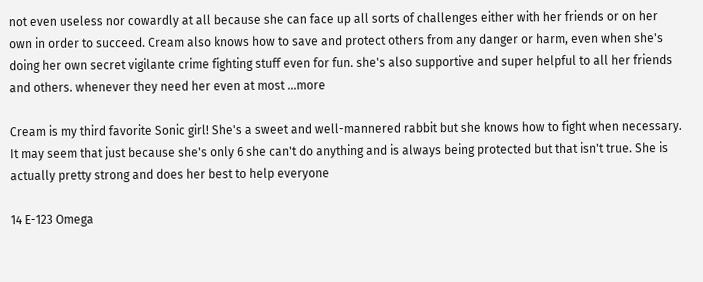not even useless nor cowardly at all because she can face up all sorts of challenges either with her friends or on her own in order to succeed. Cream also knows how to save and protect others from any danger or harm, even when she's doing her own secret vigilante crime fighting stuff even for fun. she's also supportive and super helpful to all her friends and others. whenever they need her even at most ...more

Cream is my third favorite Sonic girl! She's a sweet and well-mannered rabbit but she knows how to fight when necessary. It may seem that just because she's only 6 she can't do anything and is always being protected but that isn't true. She is actually pretty strong and does her best to help everyone

14 E-123 Omega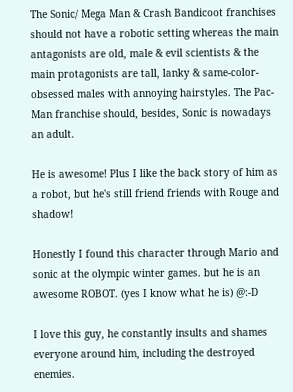The Sonic/ Mega Man & Crash Bandicoot franchises should not have a robotic setting whereas the main antagonists are old, male & evil scientists & the main protagonists are tall, lanky & same-color-obsessed males with annoying hairstyles. The Pac-Man franchise should, besides, Sonic is nowadays an adult.

He is awesome! Plus I like the back story of him as a robot, but he's still friend friends with Rouge and shadow!

Honestly I found this character through Mario and sonic at the olympic winter games. but he is an awesome ROBOT. (yes I know what he is) @:-D

I love this guy, he constantly insults and shames everyone around him, including the destroyed enemies.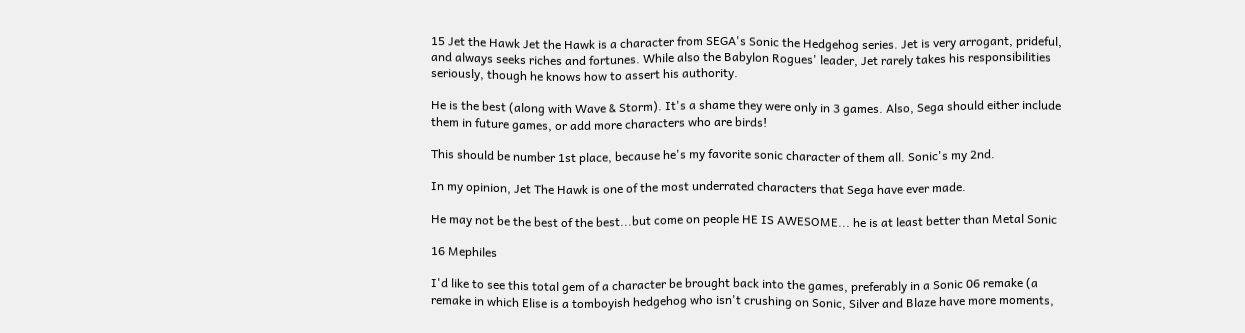15 Jet the Hawk Jet the Hawk is a character from SEGA's Sonic the Hedgehog series. Jet is very arrogant, prideful, and always seeks riches and fortunes. While also the Babylon Rogues' leader, Jet rarely takes his responsibilities seriously, though he knows how to assert his authority.

He is the best (along with Wave & Storm). It's a shame they were only in 3 games. Also, Sega should either include them in future games, or add more characters who are birds!

This should be number 1st place, because he's my favorite sonic character of them all. Sonic's my 2nd.

In my opinion, Jet The Hawk is one of the most underrated characters that Sega have ever made.

He may not be the best of the best...but come on people HE IS AWESOME... he is at least better than Metal Sonic

16 Mephiles

I'd like to see this total gem of a character be brought back into the games, preferably in a Sonic 06 remake (a remake in which Elise is a tomboyish hedgehog who isn't crushing on Sonic, Silver and Blaze have more moments,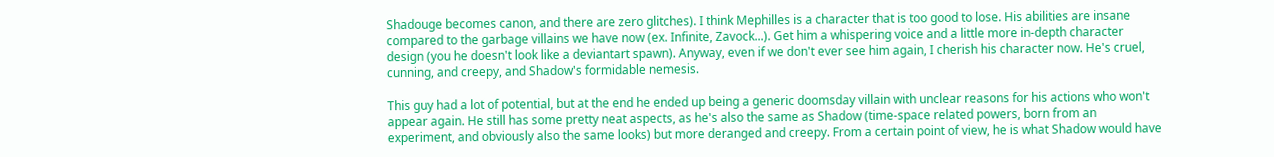Shadouge becomes canon, and there are zero glitches). I think Mephilles is a character that is too good to lose. His abilities are insane compared to the garbage villains we have now (ex. Infinite, Zavock...). Get him a whispering voice and a little more in-depth character design (you he doesn't look like a deviantart spawn). Anyway, even if we don't ever see him again, I cherish his character now. He's cruel, cunning, and creepy, and Shadow's formidable nemesis.

This guy had a lot of potential, but at the end he ended up being a generic doomsday villain with unclear reasons for his actions who won't appear again. He still has some pretty neat aspects, as he's also the same as Shadow (time-space related powers, born from an experiment, and obviously also the same looks) but more deranged and creepy. From a certain point of view, he is what Shadow would have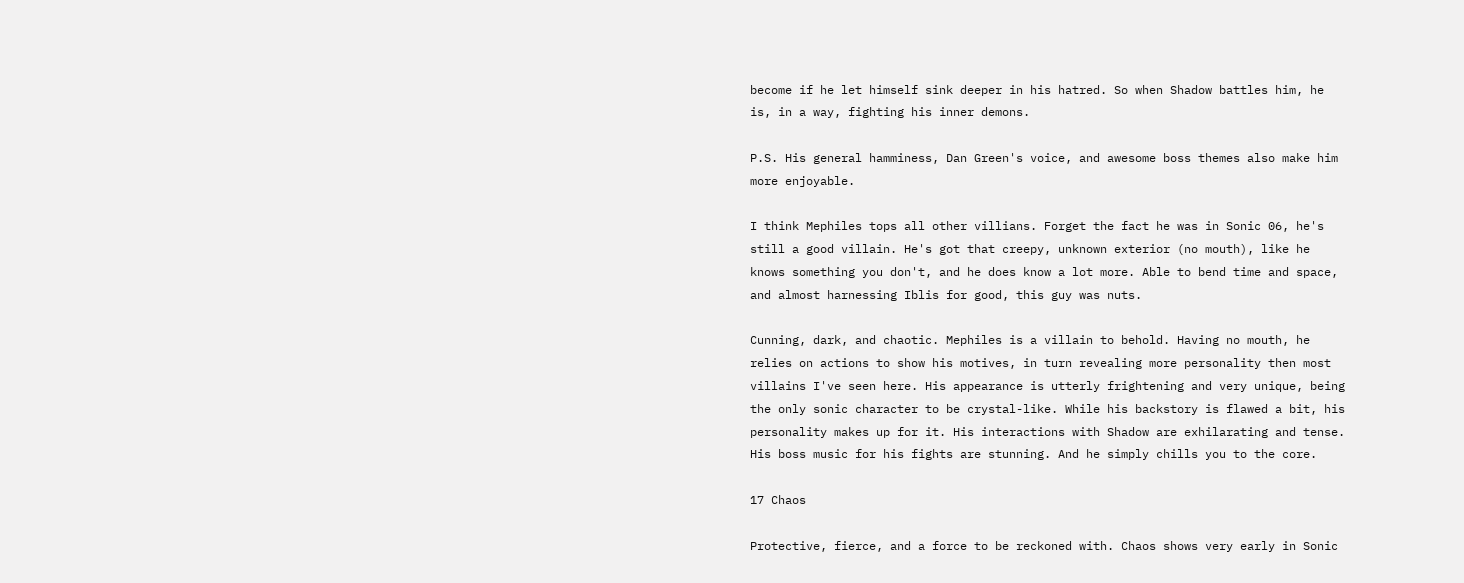become if he let himself sink deeper in his hatred. So when Shadow battles him, he is, in a way, fighting his inner demons.

P.S. His general hamminess, Dan Green's voice, and awesome boss themes also make him more enjoyable.

I think Mephiles tops all other villians. Forget the fact he was in Sonic 06, he's still a good villain. He's got that creepy, unknown exterior (no mouth), like he knows something you don't, and he does know a lot more. Able to bend time and space, and almost harnessing Iblis for good, this guy was nuts.

Cunning, dark, and chaotic. Mephiles is a villain to behold. Having no mouth, he relies on actions to show his motives, in turn revealing more personality then most villains I've seen here. His appearance is utterly frightening and very unique, being the only sonic character to be crystal-like. While his backstory is flawed a bit, his personality makes up for it. His interactions with Shadow are exhilarating and tense. His boss music for his fights are stunning. And he simply chills you to the core.

17 Chaos

Protective, fierce, and a force to be reckoned with. Chaos shows very early in Sonic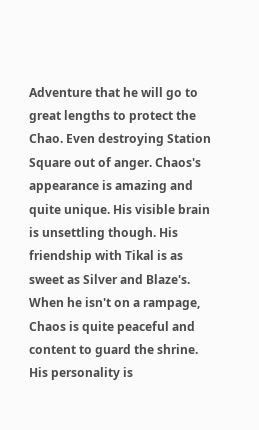Adventure that he will go to great lengths to protect the Chao. Even destroying Station Square out of anger. Chaos's appearance is amazing and quite unique. His visible brain is unsettling though. His friendship with Tikal is as sweet as Silver and Blaze's. When he isn't on a rampage, Chaos is quite peaceful and content to guard the shrine. His personality is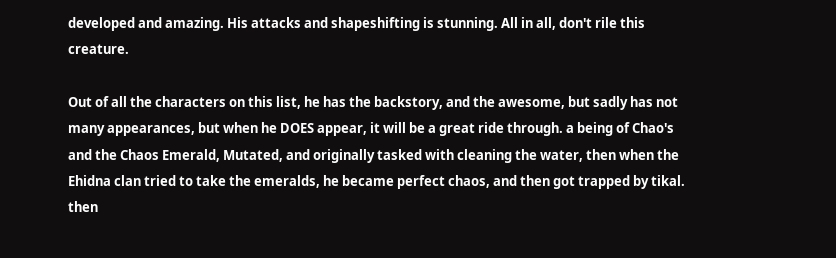developed and amazing. His attacks and shapeshifting is stunning. All in all, don't rile this creature.

Out of all the characters on this list, he has the backstory, and the awesome, but sadly has not many appearances, but when he DOES appear, it will be a great ride through. a being of Chao's and the Chaos Emerald, Mutated, and originally tasked with cleaning the water, then when the Ehidna clan tried to take the emeralds, he became perfect chaos, and then got trapped by tikal. then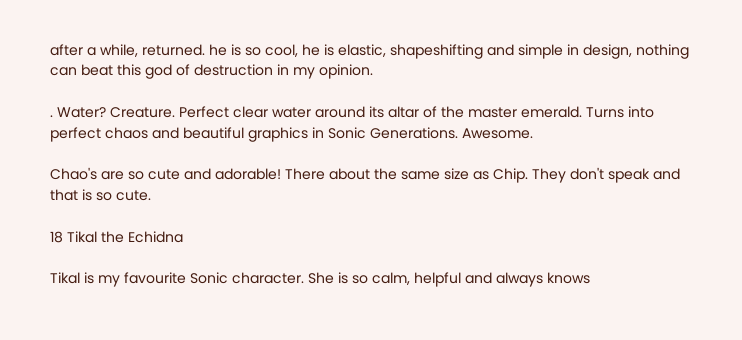after a while, returned. he is so cool, he is elastic, shapeshifting and simple in design, nothing can beat this god of destruction in my opinion.

. Water? Creature. Perfect clear water around its altar of the master emerald. Turns into perfect chaos and beautiful graphics in Sonic Generations. Awesome.

Chao's are so cute and adorable! There about the same size as Chip. They don't speak and that is so cute.

18 Tikal the Echidna

Tikal is my favourite Sonic character. She is so calm, helpful and always knows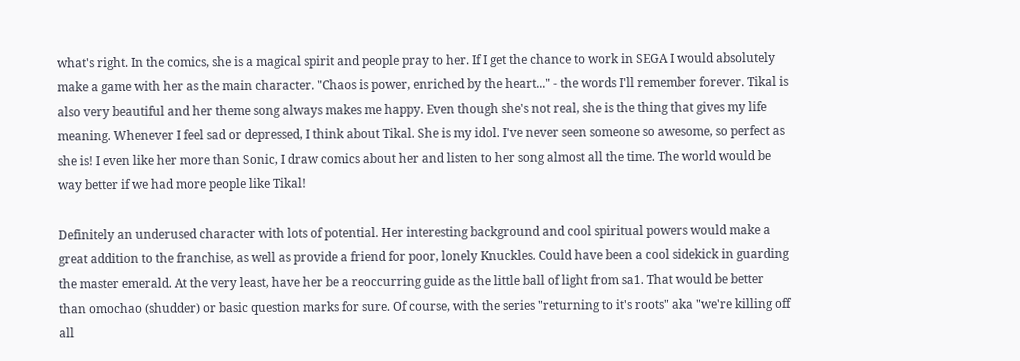what's right. In the comics, she is a magical spirit and people pray to her. If I get the chance to work in SEGA I would absolutely make a game with her as the main character. "Chaos is power, enriched by the heart..." - the words I'll remember forever. Tikal is also very beautiful and her theme song always makes me happy. Even though she's not real, she is the thing that gives my life meaning. Whenever I feel sad or depressed, I think about Tikal. She is my idol. I've never seen someone so awesome, so perfect as she is! I even like her more than Sonic, I draw comics about her and listen to her song almost all the time. The world would be way better if we had more people like Tikal!

Definitely an underused character with lots of potential. Her interesting background and cool spiritual powers would make a great addition to the franchise, as well as provide a friend for poor, lonely Knuckles. Could have been a cool sidekick in guarding the master emerald. At the very least, have her be a reoccurring guide as the little ball of light from sa1. That would be better than omochao (shudder) or basic question marks for sure. Of course, with the series "returning to it's roots" aka "we're killing off all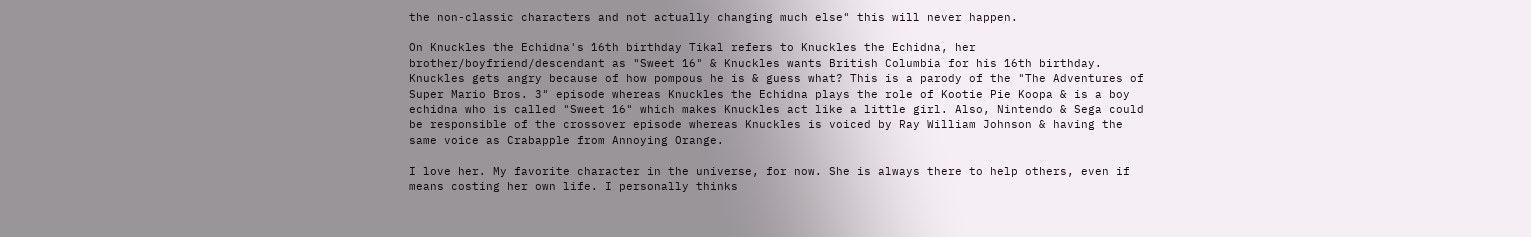the non-classic characters and not actually changing much else" this will never happen.

On Knuckles the Echidna's 16th birthday Tikal refers to Knuckles the Echidna, her brother/boyfriend/descendant as "Sweet 16" & Knuckles wants British Columbia for his 16th birthday. Knuckles gets angry because of how pompous he is & guess what? This is a parody of the "The Adventures of Super Mario Bros. 3" episode whereas Knuckles the Echidna plays the role of Kootie Pie Koopa & is a boy echidna who is called "Sweet 16" which makes Knuckles act like a little girl. Also, Nintendo & Sega could be responsible of the crossover episode whereas Knuckles is voiced by Ray William Johnson & having the same voice as Crabapple from Annoying Orange.

I love her. My favorite character in the universe, for now. She is always there to help others, even if means costing her own life. I personally thinks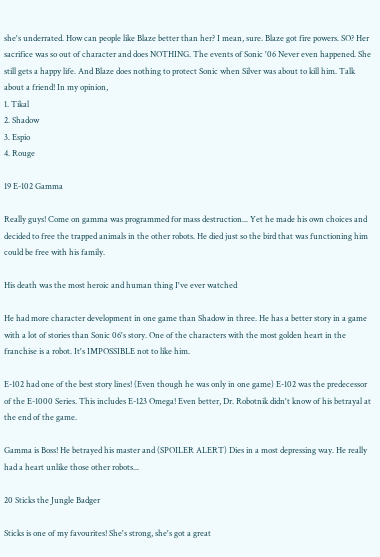she's underrated. How can people like Blaze better than her? I mean, sure. Blaze got fire powers. SO? Her sacrifice was so out of character and does NOTHING. The events of Sonic '06 Never even happened. She still gets a happy life. And Blaze does nothing to protect Sonic when Silver was about to kill him. Talk about a friend! In my opinion,
1. Tikal
2. Shadow
3. Espio
4. Rouge

19 E-102 Gamma

Really guys! Come on gamma was programmed for mass destruction... Yet he made his own choices and decided to free the trapped animals in the other robots. He died just so the bird that was functioning him could be free with his family.

His death was the most heroic and human thing I've ever watched

He had more character development in one game than Shadow in three. He has a better story in a game with a lot of stories than Sonic 06's story. One of the characters with the most golden heart in the franchise is a robot. It's IMPOSSIBLE not to like him.

E-102 had one of the best story lines! (Even though he was only in one game) E-102 was the predecessor of the E-1000 Series. This includes E-123 Omega! Even better, Dr. Robotnik didn't know of his betrayal at the end of the game.

Gamma is Boss! He betrayed his master and (SPOILER ALERT) Dies in a most depressing way. He really had a heart unlike those other robots...

20 Sticks the Jungle Badger

Sticks is one of my favourites! She's strong, she's got a great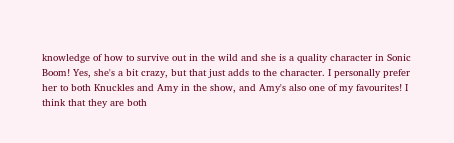knowledge of how to survive out in the wild and she is a quality character in Sonic Boom! Yes, she's a bit crazy, but that just adds to the character. I personally prefer her to both Knuckles and Amy in the show, and Amy's also one of my favourites! I think that they are both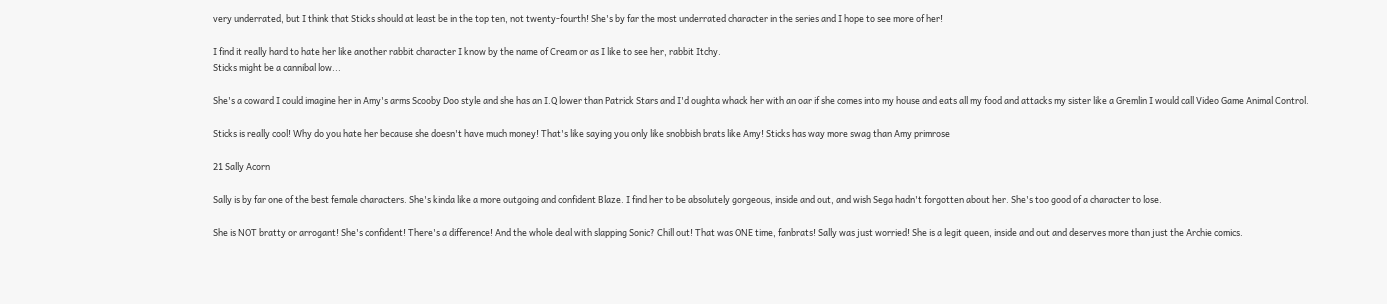very underrated, but I think that Sticks should at least be in the top ten, not twenty-fourth! She's by far the most underrated character in the series and I hope to see more of her!

I find it really hard to hate her like another rabbit character I know by the name of Cream or as I like to see her, rabbit Itchy.
Sticks might be a cannibal low...

She's a coward I could imagine her in Amy's arms Scooby Doo style and she has an I.Q lower than Patrick Stars and I'd oughta whack her with an oar if she comes into my house and eats all my food and attacks my sister like a Gremlin I would call Video Game Animal Control.

Sticks is really cool! Why do you hate her because she doesn't have much money! That's like saying you only like snobbish brats like Amy! Sticks has way more swag than Amy primrose

21 Sally Acorn

Sally is by far one of the best female characters. She's kinda like a more outgoing and confident Blaze. I find her to be absolutely gorgeous, inside and out, and wish Sega hadn't forgotten about her. She's too good of a character to lose.

She is NOT bratty or arrogant! She's confident! There's a difference! And the whole deal with slapping Sonic? Chill out! That was ONE time, fanbrats! Sally was just worried! She is a legit queen, inside and out and deserves more than just the Archie comics.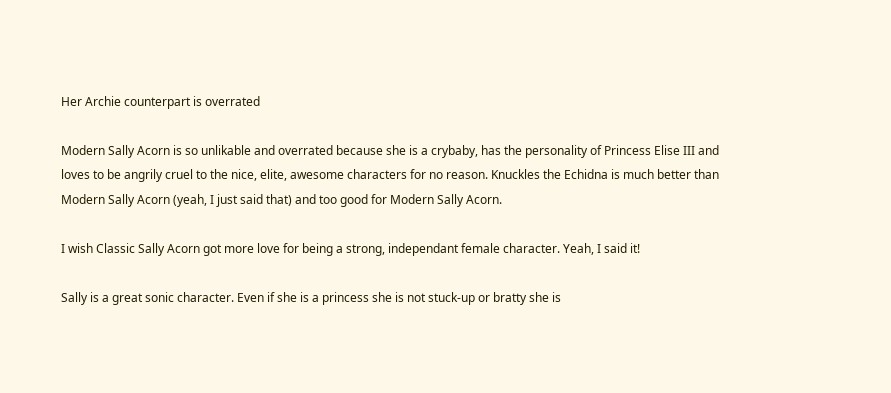Her Archie counterpart is overrated

Modern Sally Acorn is so unlikable and overrated because she is a crybaby, has the personality of Princess Elise III and loves to be angrily cruel to the nice, elite, awesome characters for no reason. Knuckles the Echidna is much better than Modern Sally Acorn (yeah, I just said that) and too good for Modern Sally Acorn.

I wish Classic Sally Acorn got more love for being a strong, independant female character. Yeah, I said it!

Sally is a great sonic character. Even if she is a princess she is not stuck-up or bratty she is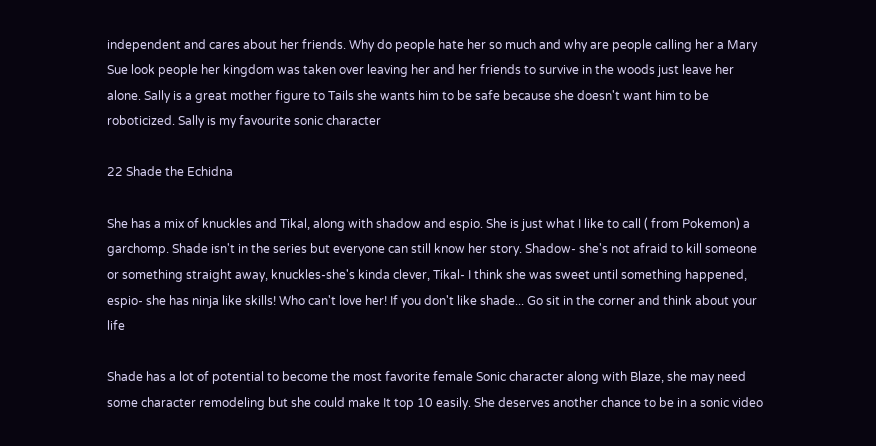independent and cares about her friends. Why do people hate her so much and why are people calling her a Mary Sue look people her kingdom was taken over leaving her and her friends to survive in the woods just leave her alone. Sally is a great mother figure to Tails she wants him to be safe because she doesn't want him to be roboticized. Sally is my favourite sonic character

22 Shade the Echidna

She has a mix of knuckles and Tikal, along with shadow and espio. She is just what I like to call ( from Pokemon) a garchomp. Shade isn't in the series but everyone can still know her story. Shadow- she's not afraid to kill someone or something straight away, knuckles-she's kinda clever, Tikal- I think she was sweet until something happened, espio- she has ninja like skills! Who can't love her! If you don't like shade... Go sit in the corner and think about your life

Shade has a lot of potential to become the most favorite female Sonic character along with Blaze, she may need some character remodeling but she could make It top 10 easily. She deserves another chance to be in a sonic video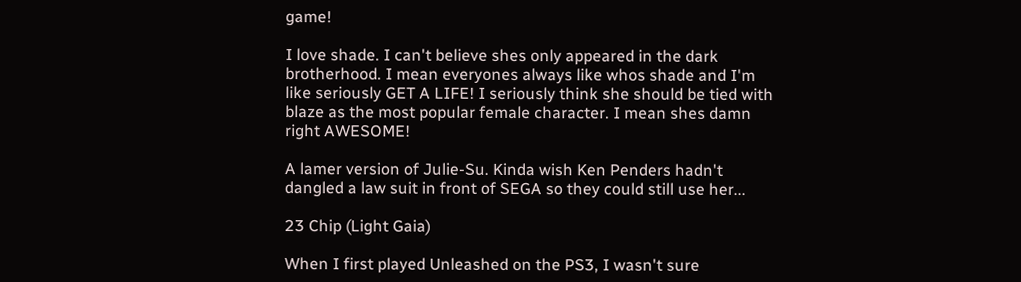game!

I love shade. I can't believe shes only appeared in the dark brotherhood. I mean everyones always like whos shade and I'm like seriously GET A LIFE! I seriously think she should be tied with blaze as the most popular female character. I mean shes damn right AWESOME!

A lamer version of Julie-Su. Kinda wish Ken Penders hadn't dangled a law suit in front of SEGA so they could still use her...

23 Chip (Light Gaia)

When I first played Unleashed on the PS3, I wasn't sure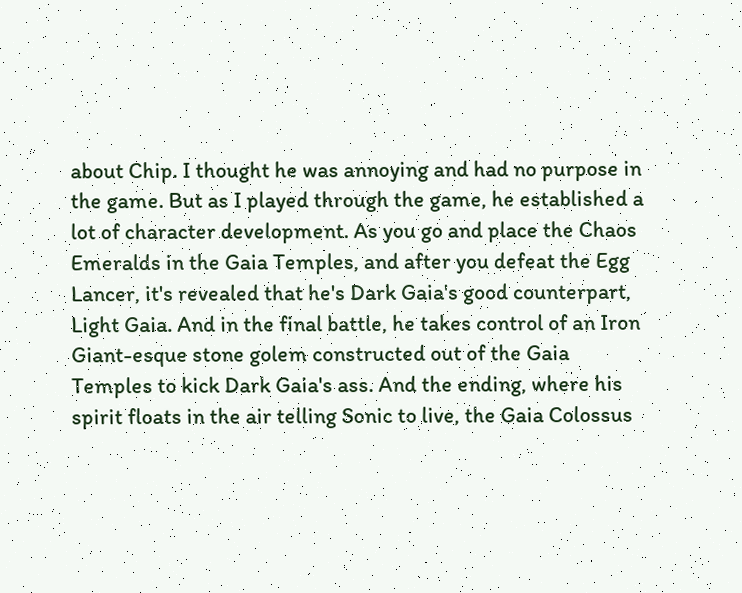about Chip. I thought he was annoying and had no purpose in the game. But as I played through the game, he established a lot of character development. As you go and place the Chaos Emeralds in the Gaia Temples, and after you defeat the Egg Lancer, it's revealed that he's Dark Gaia's good counterpart, Light Gaia. And in the final battle, he takes control of an Iron Giant-esque stone golem constructed out of the Gaia Temples to kick Dark Gaia's ass. And the ending, where his spirit floats in the air telling Sonic to live, the Gaia Colossus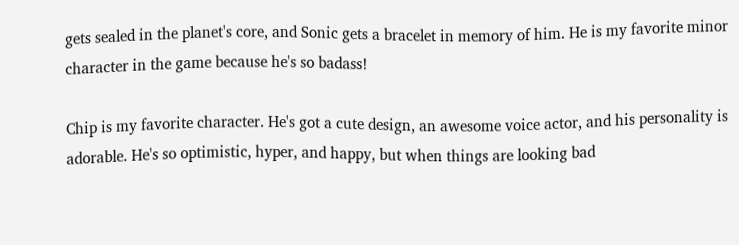gets sealed in the planet's core, and Sonic gets a bracelet in memory of him. He is my favorite minor character in the game because he's so badass!

Chip is my favorite character. He's got a cute design, an awesome voice actor, and his personality is adorable. He's so optimistic, hyper, and happy, but when things are looking bad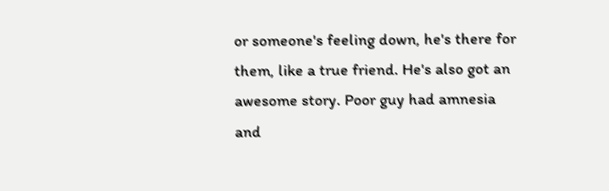or someone's feeling down, he's there for them, like a true friend. He's also got an awesome story. Poor guy had amnesia and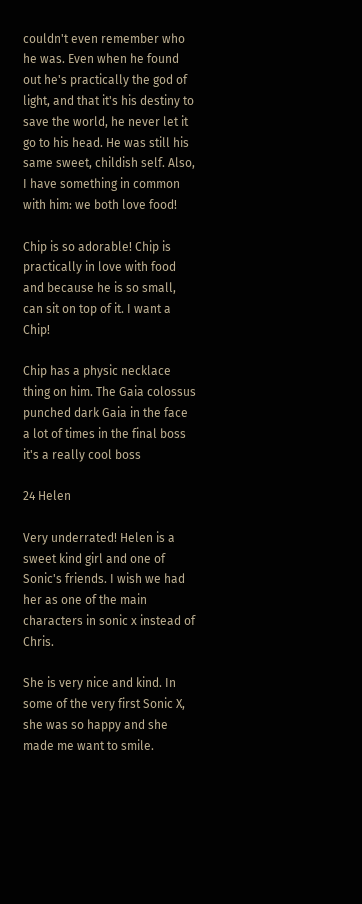couldn't even remember who he was. Even when he found out he's practically the god of light, and that it's his destiny to save the world, he never let it go to his head. He was still his same sweet, childish self. Also, I have something in common with him: we both love food!

Chip is so adorable! Chip is practically in love with food and because he is so small, can sit on top of it. I want a Chip!

Chip has a physic necklace thing on him. The Gaia colossus punched dark Gaia in the face a lot of times in the final boss it's a really cool boss

24 Helen

Very underrated! Helen is a sweet kind girl and one of Sonic's friends. I wish we had her as one of the main characters in sonic x instead of Chris.

She is very nice and kind. In some of the very first Sonic X, she was so happy and she made me want to smile.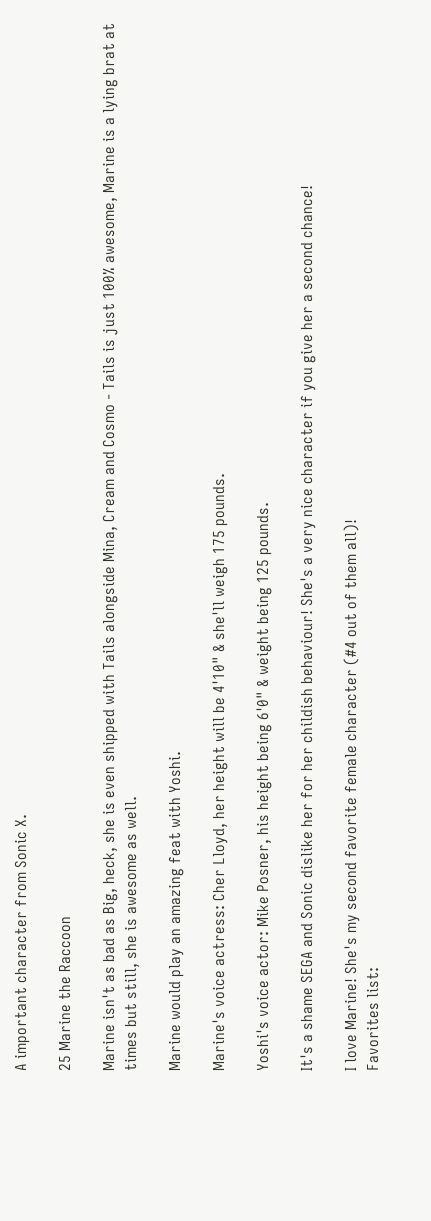A important character from Sonic X.

25 Marine the Raccoon

Marine isn't as bad as Big, heck, she is even shipped with Tails alongside Mina, Cream and Cosmo - Tails is just 100% awesome, Marine is a lying brat at times but still, she is awesome as well.

Marine would play an amazing feat with Yoshi.

Marine's voice actress: Cher Lloyd, her height will be 4'10" & she'll weigh 175 pounds.

Yoshi's voice actor: Mike Posner, his height being 6'0" & weight being 125 pounds.

It's a shame SEGA and Sonic dislike her for her childish behaviour! She's a very nice character if you give her a second chance!

I love Marine! She's my second favorite female character (#4 out of them all)!
Favorites list: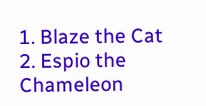1. Blaze the Cat
2. Espio the Chameleon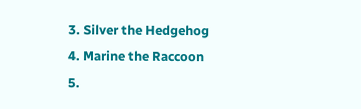3. Silver the Hedgehog
4. Marine the Raccoon
5.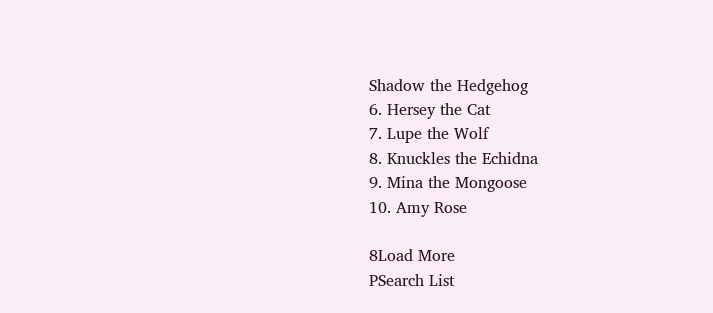Shadow the Hedgehog
6. Hersey the Cat
7. Lupe the Wolf
8. Knuckles the Echidna
9. Mina the Mongoose
10. Amy Rose

8Load More
PSearch List